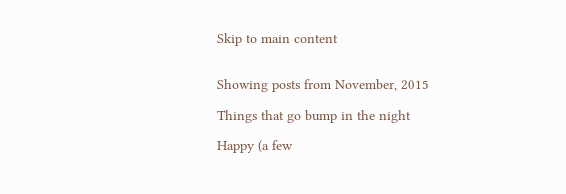Skip to main content


Showing posts from November, 2015

Things that go bump in the night

Happy (a few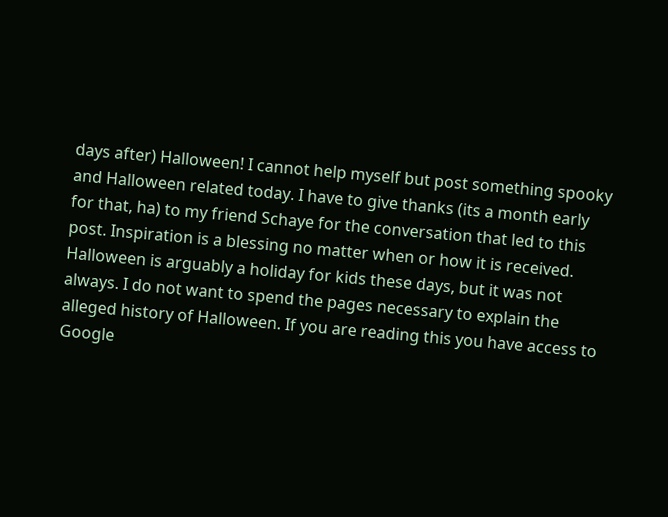days after) Halloween! I cannot help myself but post something spooky and Halloween related today. I have to give thanks (its a month early for that, ha) to my friend Schaye for the conversation that led to this post. Inspiration is a blessing no matter when or how it is received.
Halloween is arguably a holiday for kids these days, but it was not always. I do not want to spend the pages necessary to explain the alleged history of Halloween. If you are reading this you have access to Google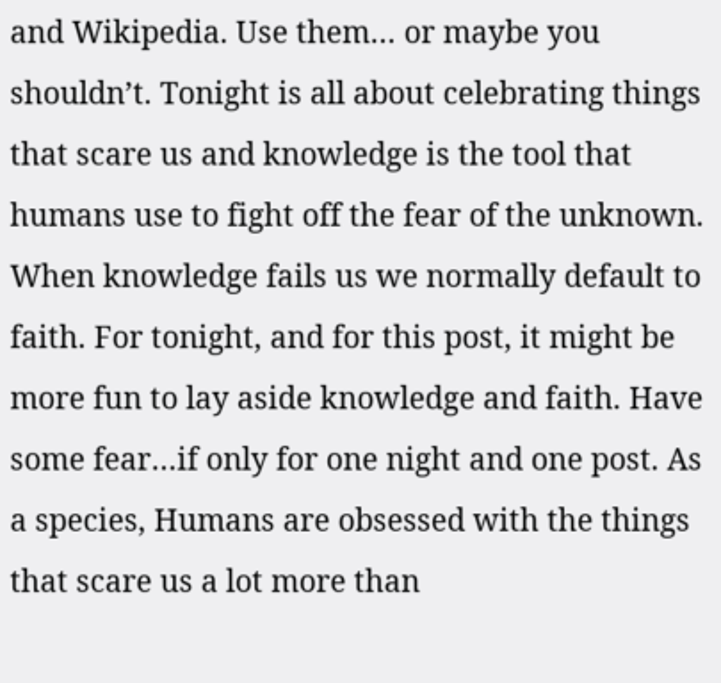and Wikipedia. Use them… or maybe you shouldn’t. Tonight is all about celebrating things that scare us and knowledge is the tool that humans use to fight off the fear of the unknown. When knowledge fails us we normally default to faith. For tonight, and for this post, it might be more fun to lay aside knowledge and faith. Have some fear…if only for one night and one post. As a species, Humans are obsessed with the things that scare us a lot more than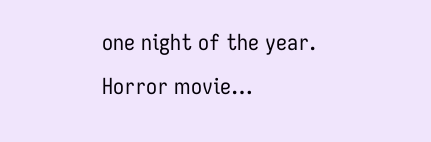one night of the year. Horror movie…